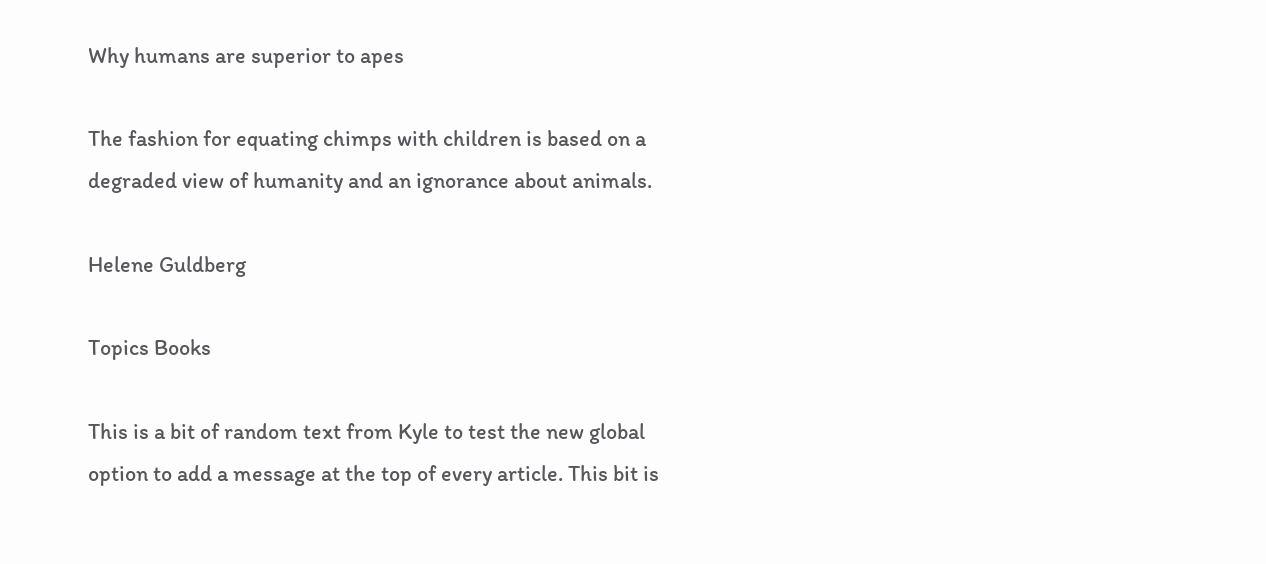Why humans are superior to apes

The fashion for equating chimps with children is based on a degraded view of humanity and an ignorance about animals.

Helene Guldberg

Topics Books

This is a bit of random text from Kyle to test the new global option to add a message at the top of every article. This bit is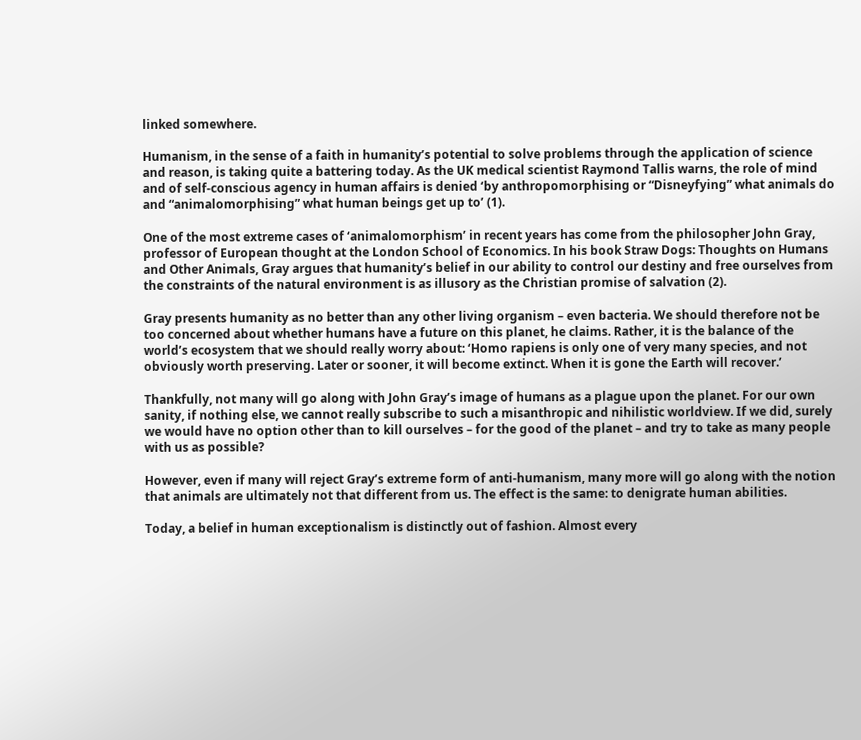linked somewhere.

Humanism, in the sense of a faith in humanity’s potential to solve problems through the application of science and reason, is taking quite a battering today. As the UK medical scientist Raymond Tallis warns, the role of mind and of self-conscious agency in human affairs is denied ‘by anthropomorphising or “Disneyfying” what animals do and “animalomorphising” what human beings get up to’ (1).

One of the most extreme cases of ‘animalomorphism’ in recent years has come from the philosopher John Gray, professor of European thought at the London School of Economics. In his book Straw Dogs: Thoughts on Humans and Other Animals, Gray argues that humanity’s belief in our ability to control our destiny and free ourselves from the constraints of the natural environment is as illusory as the Christian promise of salvation (2).

Gray presents humanity as no better than any other living organism – even bacteria. We should therefore not be too concerned about whether humans have a future on this planet, he claims. Rather, it is the balance of the world’s ecosystem that we should really worry about: ‘Homo rapiens is only one of very many species, and not obviously worth preserving. Later or sooner, it will become extinct. When it is gone the Earth will recover.’

Thankfully, not many will go along with John Gray’s image of humans as a plague upon the planet. For our own sanity, if nothing else, we cannot really subscribe to such a misanthropic and nihilistic worldview. If we did, surely we would have no option other than to kill ourselves – for the good of the planet – and try to take as many people with us as possible?

However, even if many will reject Gray’s extreme form of anti-humanism, many more will go along with the notion that animals are ultimately not that different from us. The effect is the same: to denigrate human abilities.

Today, a belief in human exceptionalism is distinctly out of fashion. Almost every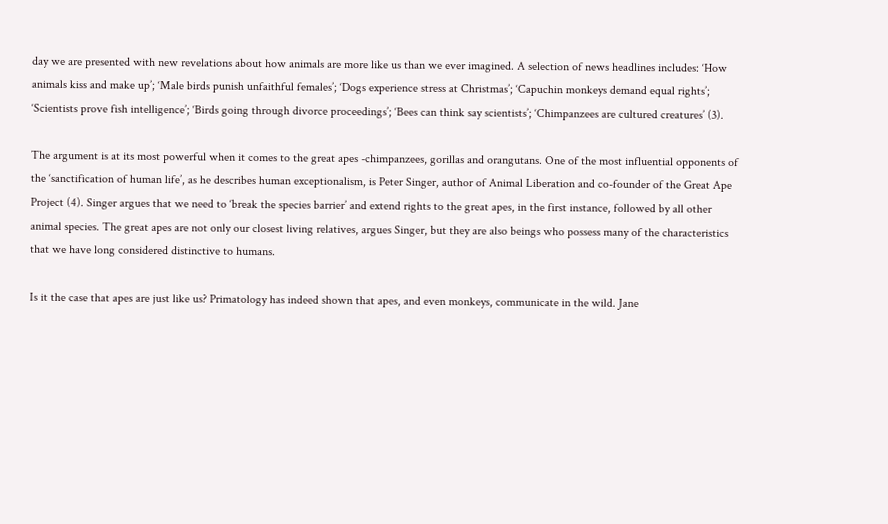day we are presented with new revelations about how animals are more like us than we ever imagined. A selection of news headlines includes: ‘How animals kiss and make up’; ‘Male birds punish unfaithful females’; ‘Dogs experience stress at Christmas’; ‘Capuchin monkeys demand equal rights’; ‘Scientists prove fish intelligence’; ‘Birds going through divorce proceedings’; ‘Bees can think say scientists’; ‘Chimpanzees are cultured creatures’ (3).

The argument is at its most powerful when it comes to the great apes -chimpanzees, gorillas and orangutans. One of the most influential opponents of the ‘sanctification of human life’, as he describes human exceptionalism, is Peter Singer, author of Animal Liberation and co-founder of the Great Ape Project (4). Singer argues that we need to ‘break the species barrier’ and extend rights to the great apes, in the first instance, followed by all other animal species. The great apes are not only our closest living relatives, argues Singer, but they are also beings who possess many of the characteristics that we have long considered distinctive to humans.

Is it the case that apes are just like us? Primatology has indeed shown that apes, and even monkeys, communicate in the wild. Jane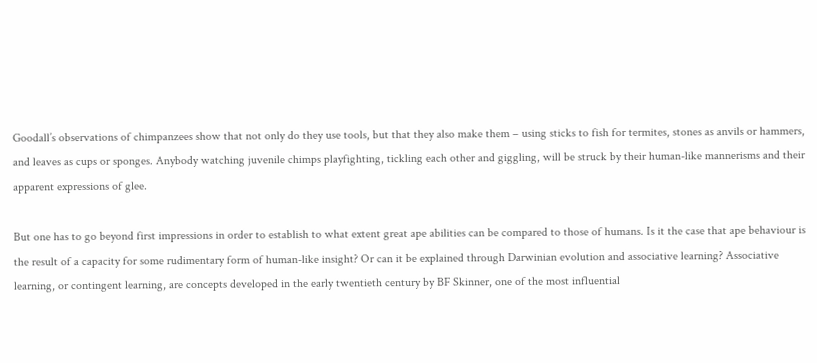Goodall’s observations of chimpanzees show that not only do they use tools, but that they also make them – using sticks to fish for termites, stones as anvils or hammers, and leaves as cups or sponges. Anybody watching juvenile chimps playfighting, tickling each other and giggling, will be struck by their human-like mannerisms and their apparent expressions of glee.

But one has to go beyond first impressions in order to establish to what extent great ape abilities can be compared to those of humans. Is it the case that ape behaviour is the result of a capacity for some rudimentary form of human-like insight? Or can it be explained through Darwinian evolution and associative learning? Associative learning, or contingent learning, are concepts developed in the early twentieth century by BF Skinner, one of the most influential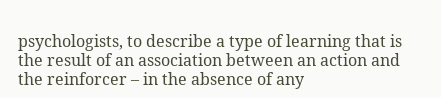psychologists, to describe a type of learning that is the result of an association between an action and the reinforcer – in the absence of any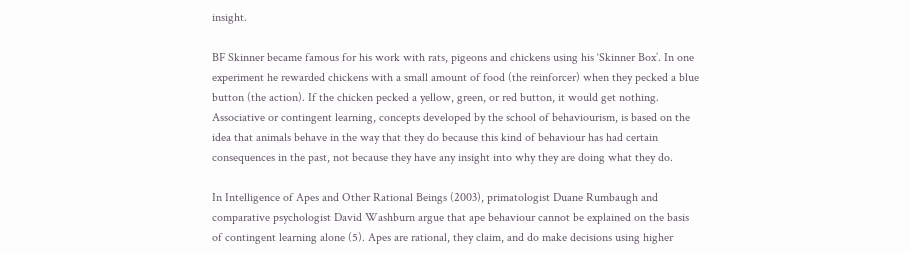insight.

BF Skinner became famous for his work with rats, pigeons and chickens using his ‘Skinner Box’. In one experiment he rewarded chickens with a small amount of food (the reinforcer) when they pecked a blue button (the action). If the chicken pecked a yellow, green, or red button, it would get nothing. Associative or contingent learning, concepts developed by the school of behaviourism, is based on the idea that animals behave in the way that they do because this kind of behaviour has had certain consequences in the past, not because they have any insight into why they are doing what they do.

In Intelligence of Apes and Other Rational Beings (2003), primatologist Duane Rumbaugh and comparative psychologist David Washburn argue that ape behaviour cannot be explained on the basis of contingent learning alone (5). Apes are rational, they claim, and do make decisions using higher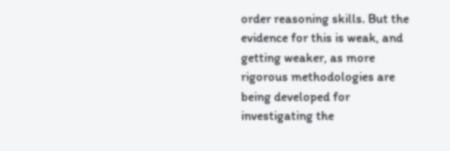order reasoning skills. But the evidence for this is weak, and getting weaker, as more rigorous methodologies are being developed for investigating the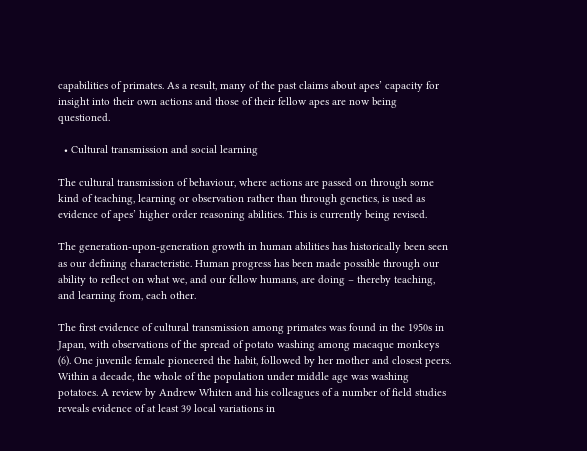capabilities of primates. As a result, many of the past claims about apes’ capacity for insight into their own actions and those of their fellow apes are now being questioned.

  • Cultural transmission and social learning

The cultural transmission of behaviour, where actions are passed on through some kind of teaching, learning or observation rather than through genetics, is used as evidence of apes’ higher order reasoning abilities. This is currently being revised.

The generation-upon-generation growth in human abilities has historically been seen as our defining characteristic. Human progress has been made possible through our ability to reflect on what we, and our fellow humans, are doing – thereby teaching, and learning from, each other.

The first evidence of cultural transmission among primates was found in the 1950s in Japan, with observations of the spread of potato washing among macaque monkeys (6). One juvenile female pioneered the habit, followed by her mother and closest peers. Within a decade, the whole of the population under middle age was washing potatoes. A review by Andrew Whiten and his colleagues of a number of field studies reveals evidence of at least 39 local variations in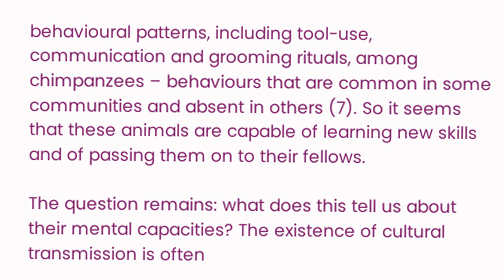behavioural patterns, including tool-use, communication and grooming rituals, among chimpanzees – behaviours that are common in some communities and absent in others (7). So it seems that these animals are capable of learning new skills and of passing them on to their fellows.

The question remains: what does this tell us about their mental capacities? The existence of cultural transmission is often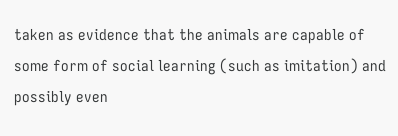taken as evidence that the animals are capable of some form of social learning (such as imitation) and possibly even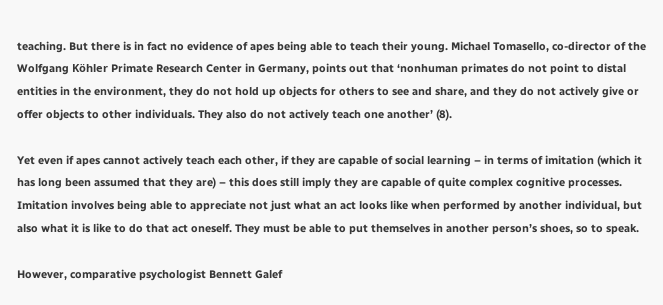teaching. But there is in fact no evidence of apes being able to teach their young. Michael Tomasello, co-director of the Wolfgang Köhler Primate Research Center in Germany, points out that ‘nonhuman primates do not point to distal entities in the environment, they do not hold up objects for others to see and share, and they do not actively give or offer objects to other individuals. They also do not actively teach one another’ (8).

Yet even if apes cannot actively teach each other, if they are capable of social learning – in terms of imitation (which it has long been assumed that they are) – this does still imply they are capable of quite complex cognitive processes. Imitation involves being able to appreciate not just what an act looks like when performed by another individual, but also what it is like to do that act oneself. They must be able to put themselves in another person’s shoes, so to speak.

However, comparative psychologist Bennett Galef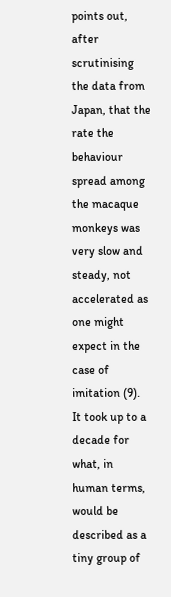points out, after scrutinising the data from Japan, that the rate the behaviour spread among the macaque monkeys was very slow and steady, not accelerated as one might expect in the case of imitation (9). It took up to a decade for what, in human terms, would be described as a tiny group of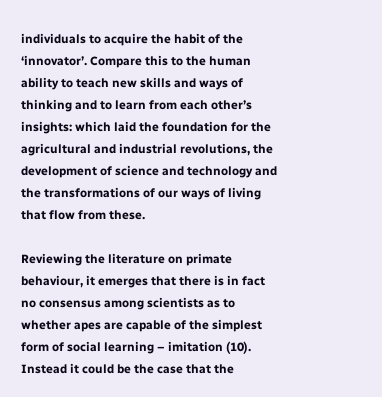individuals to acquire the habit of the ‘innovator’. Compare this to the human ability to teach new skills and ways of thinking and to learn from each other’s insights: which laid the foundation for the agricultural and industrial revolutions, the development of science and technology and the transformations of our ways of living that flow from these.

Reviewing the literature on primate behaviour, it emerges that there is in fact no consensus among scientists as to whether apes are capable of the simplest form of social learning – imitation (10). Instead it could be the case that the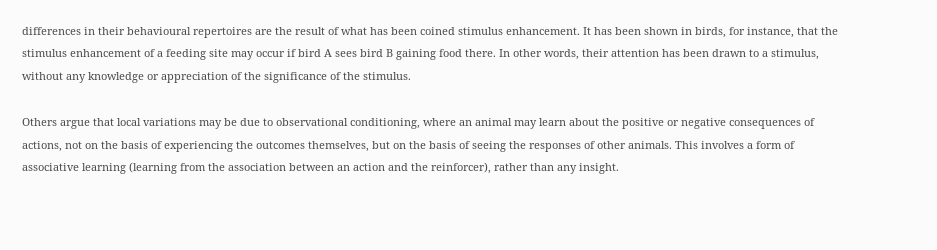differences in their behavioural repertoires are the result of what has been coined stimulus enhancement. It has been shown in birds, for instance, that the stimulus enhancement of a feeding site may occur if bird A sees bird B gaining food there. In other words, their attention has been drawn to a stimulus, without any knowledge or appreciation of the significance of the stimulus.

Others argue that local variations may be due to observational conditioning, where an animal may learn about the positive or negative consequences of actions, not on the basis of experiencing the outcomes themselves, but on the basis of seeing the responses of other animals. This involves a form of associative learning (learning from the association between an action and the reinforcer), rather than any insight.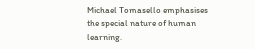Michael Tomasello emphasises the special nature of human learning.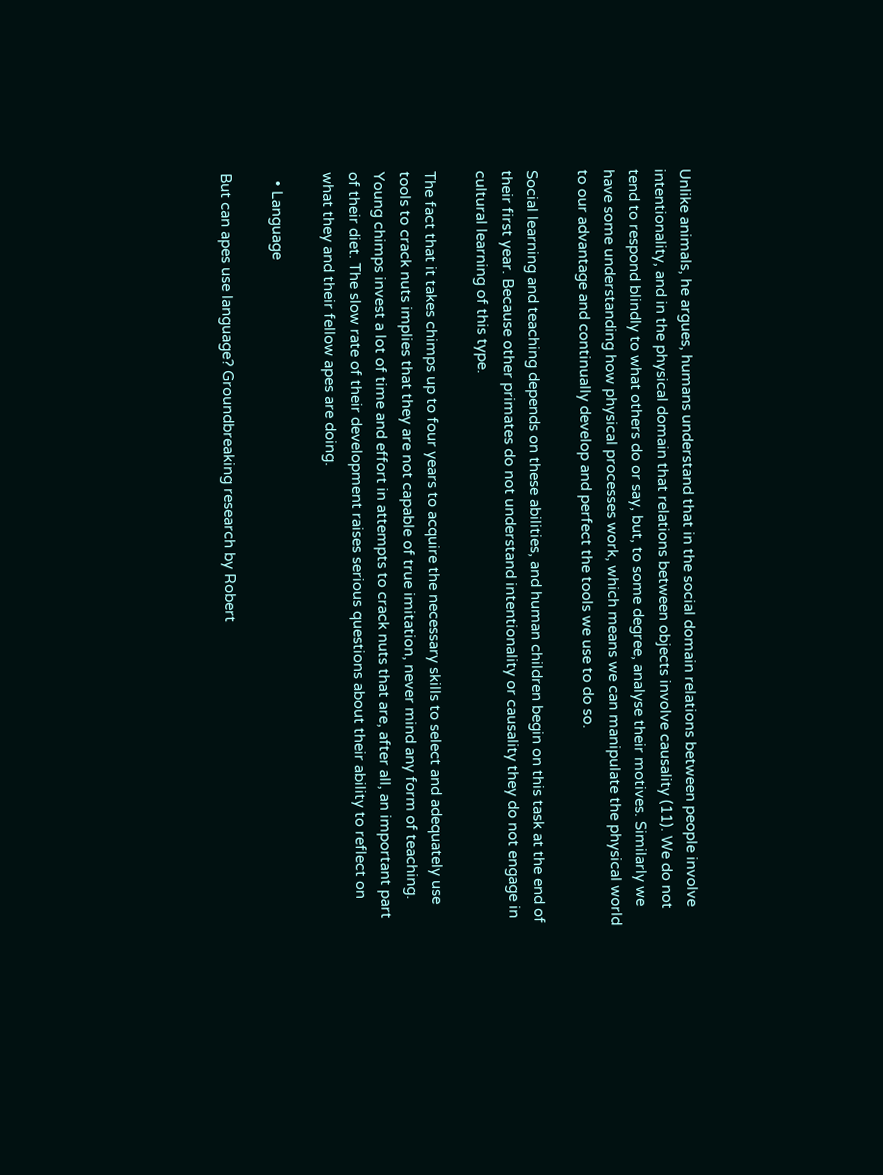Unlike animals, he argues, humans understand that in the social domain relations between people involve intentionality, and in the physical domain that relations between objects involve causality (11). We do not tend to respond blindly to what others do or say, but, to some degree, analyse their motives. Similarly we have some understanding how physical processes work, which means we can manipulate the physical world to our advantage and continually develop and perfect the tools we use to do so.

Social learning and teaching depends on these abilities, and human children begin on this task at the end of their first year. Because other primates do not understand intentionality or causality they do not engage in cultural learning of this type.

The fact that it takes chimps up to four years to acquire the necessary skills to select and adequately use tools to crack nuts implies that they are not capable of true imitation, never mind any form of teaching. Young chimps invest a lot of time and effort in attempts to crack nuts that are, after all, an important part of their diet. The slow rate of their development raises serious questions about their ability to reflect on what they and their fellow apes are doing.

  • Language

But can apes use language? Groundbreaking research by Robert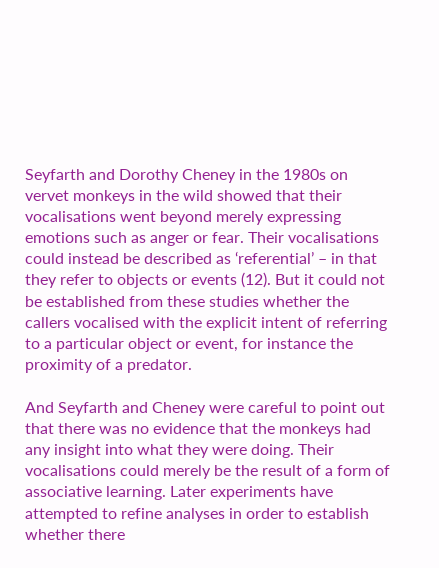Seyfarth and Dorothy Cheney in the 1980s on vervet monkeys in the wild showed that their vocalisations went beyond merely expressing emotions such as anger or fear. Their vocalisations could instead be described as ‘referential’ – in that they refer to objects or events (12). But it could not be established from these studies whether the callers vocalised with the explicit intent of referring to a particular object or event, for instance the proximity of a predator.

And Seyfarth and Cheney were careful to point out that there was no evidence that the monkeys had any insight into what they were doing. Their vocalisations could merely be the result of a form of associative learning. Later experiments have attempted to refine analyses in order to establish whether there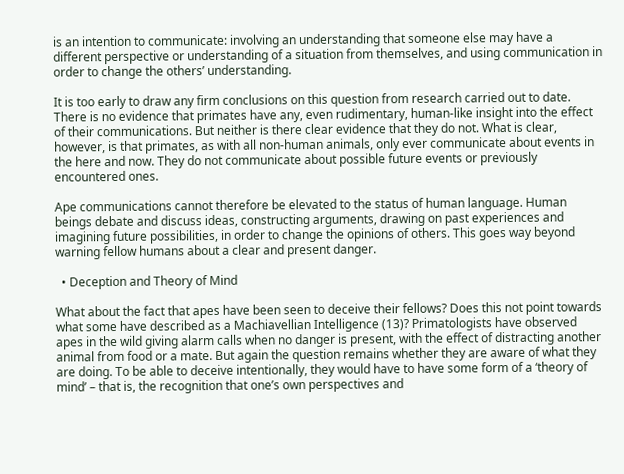is an intention to communicate: involving an understanding that someone else may have a different perspective or understanding of a situation from themselves, and using communication in order to change the others’ understanding.

It is too early to draw any firm conclusions on this question from research carried out to date. There is no evidence that primates have any, even rudimentary, human-like insight into the effect of their communications. But neither is there clear evidence that they do not. What is clear, however, is that primates, as with all non-human animals, only ever communicate about events in the here and now. They do not communicate about possible future events or previously encountered ones.

Ape communications cannot therefore be elevated to the status of human language. Human beings debate and discuss ideas, constructing arguments, drawing on past experiences and imagining future possibilities, in order to change the opinions of others. This goes way beyond warning fellow humans about a clear and present danger.

  • Deception and Theory of Mind

What about the fact that apes have been seen to deceive their fellows? Does this not point towards what some have described as a Machiavellian Intelligence (13)? Primatologists have observed apes in the wild giving alarm calls when no danger is present, with the effect of distracting another animal from food or a mate. But again the question remains whether they are aware of what they are doing. To be able to deceive intentionally, they would have to have some form of a ‘theory of mind’ – that is, the recognition that one’s own perspectives and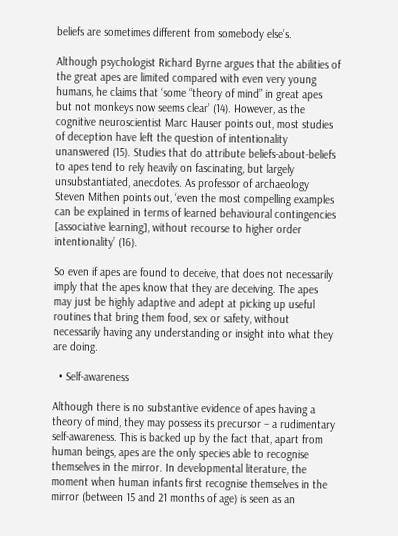beliefs are sometimes different from somebody else’s.

Although psychologist Richard Byrne argues that the abilities of the great apes are limited compared with even very young humans, he claims that ‘some “theory of mind” in great apes but not monkeys now seems clear’ (14). However, as the cognitive neuroscientist Marc Hauser points out, most studies of deception have left the question of intentionality unanswered (15). Studies that do attribute beliefs-about-beliefs to apes tend to rely heavily on fascinating, but largely unsubstantiated, anecdotes. As professor of archaeology Steven Mithen points out, ‘even the most compelling examples can be explained in terms of learned behavioural contingencies [associative learning], without recourse to higher order intentionality’ (16).

So even if apes are found to deceive, that does not necessarily imply that the apes know that they are deceiving. The apes may just be highly adaptive and adept at picking up useful routines that bring them food, sex or safety, without necessarily having any understanding or insight into what they are doing.

  • Self-awareness

Although there is no substantive evidence of apes having a theory of mind, they may possess its precursor – a rudimentary self-awareness. This is backed up by the fact that, apart from human beings, apes are the only species able to recognise themselves in the mirror. In developmental literature, the moment when human infants first recognise themselves in the mirror (between 15 and 21 months of age) is seen as an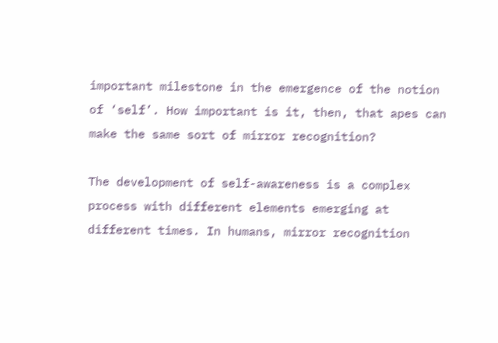important milestone in the emergence of the notion of ‘self’. How important is it, then, that apes can make the same sort of mirror recognition?

The development of self-awareness is a complex process with different elements emerging at different times. In humans, mirror recognition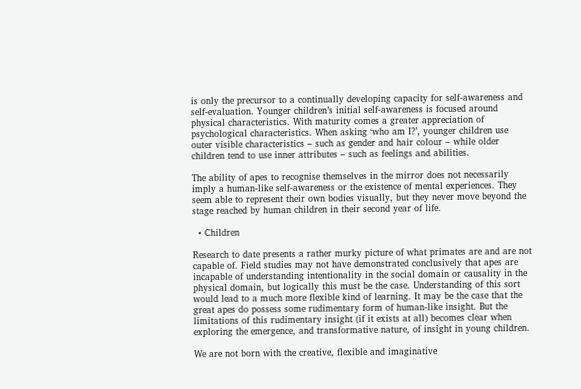is only the precursor to a continually developing capacity for self-awareness and self-evaluation. Younger children’s initial self-awareness is focused around physical characteristics. With maturity comes a greater appreciation of psychological characteristics. When asking ‘who am I?’, younger children use outer visible characteristics – such as gender and hair colour – while older children tend to use inner attributes – such as feelings and abilities.

The ability of apes to recognise themselves in the mirror does not necessarily imply a human-like self-awareness or the existence of mental experiences. They seem able to represent their own bodies visually, but they never move beyond the stage reached by human children in their second year of life.

  • Children

Research to date presents a rather murky picture of what primates are and are not capable of. Field studies may not have demonstrated conclusively that apes are incapable of understanding intentionality in the social domain or causality in the physical domain, but logically this must be the case. Understanding of this sort would lead to a much more flexible kind of learning. It may be the case that the great apes do possess some rudimentary form of human-like insight. But the limitations of this rudimentary insight (if it exists at all) becomes clear when exploring the emergence, and transformative nature, of insight in young children.

We are not born with the creative, flexible and imaginative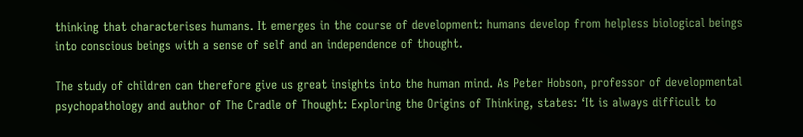thinking that characterises humans. It emerges in the course of development: humans develop from helpless biological beings into conscious beings with a sense of self and an independence of thought.

The study of children can therefore give us great insights into the human mind. As Peter Hobson, professor of developmental psychopathology and author of The Cradle of Thought: Exploring the Origins of Thinking, states: ‘It is always difficult to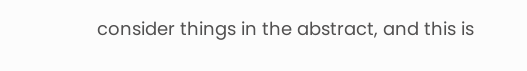consider things in the abstract, and this is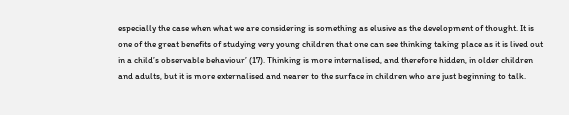especially the case when what we are considering is something as elusive as the development of thought. It is one of the great benefits of studying very young children that one can see thinking taking place as it is lived out in a child’s observable behaviour’ (17). Thinking is more internalised, and therefore hidden, in older children and adults, but it is more externalised and nearer to the surface in children who are just beginning to talk.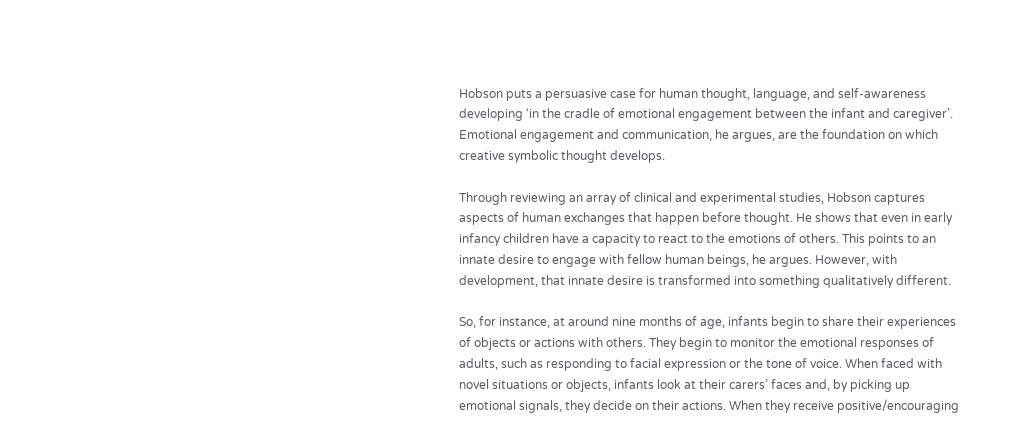Hobson puts a persuasive case for human thought, language, and self-awareness developing ‘in the cradle of emotional engagement between the infant and caregiver’. Emotional engagement and communication, he argues, are the foundation on which creative symbolic thought develops.

Through reviewing an array of clinical and experimental studies, Hobson captures aspects of human exchanges that happen before thought. He shows that even in early infancy children have a capacity to react to the emotions of others. This points to an innate desire to engage with fellow human beings, he argues. However, with development, that innate desire is transformed into something qualitatively different.

So, for instance, at around nine months of age, infants begin to share their experiences of objects or actions with others. They begin to monitor the emotional responses of adults, such as responding to facial expression or the tone of voice. When faced with novel situations or objects, infants look at their carers’ faces and, by picking up emotional signals, they decide on their actions. When they receive positive/encouraging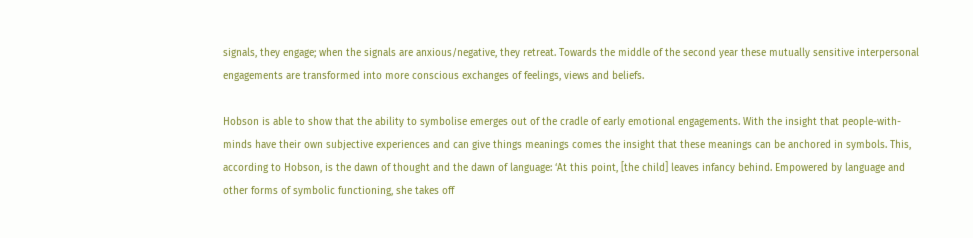signals, they engage; when the signals are anxious/negative, they retreat. Towards the middle of the second year these mutually sensitive interpersonal engagements are transformed into more conscious exchanges of feelings, views and beliefs.

Hobson is able to show that the ability to symbolise emerges out of the cradle of early emotional engagements. With the insight that people-with-minds have their own subjective experiences and can give things meanings comes the insight that these meanings can be anchored in symbols. This, according to Hobson, is the dawn of thought and the dawn of language: ‘At this point, [the child] leaves infancy behind. Empowered by language and other forms of symbolic functioning, she takes off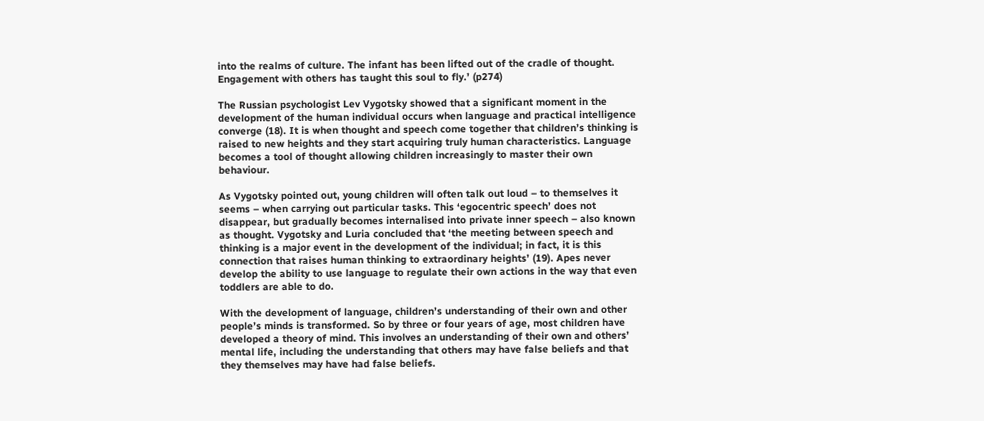into the realms of culture. The infant has been lifted out of the cradle of thought. Engagement with others has taught this soul to fly.’ (p274)

The Russian psychologist Lev Vygotsky showed that a significant moment in the development of the human individual occurs when language and practical intelligence converge (18). It is when thought and speech come together that children’s thinking is raised to new heights and they start acquiring truly human characteristics. Language becomes a tool of thought allowing children increasingly to master their own behaviour.

As Vygotsky pointed out, young children will often talk out loud – to themselves it seems – when carrying out particular tasks. This ‘egocentric speech’ does not disappear, but gradually becomes internalised into private inner speech – also known as thought. Vygotsky and Luria concluded that ‘the meeting between speech and thinking is a major event in the development of the individual; in fact, it is this connection that raises human thinking to extraordinary heights’ (19). Apes never develop the ability to use language to regulate their own actions in the way that even toddlers are able to do.

With the development of language, children’s understanding of their own and other people’s minds is transformed. So by three or four years of age, most children have developed a theory of mind. This involves an understanding of their own and others’ mental life, including the understanding that others may have false beliefs and that they themselves may have had false beliefs.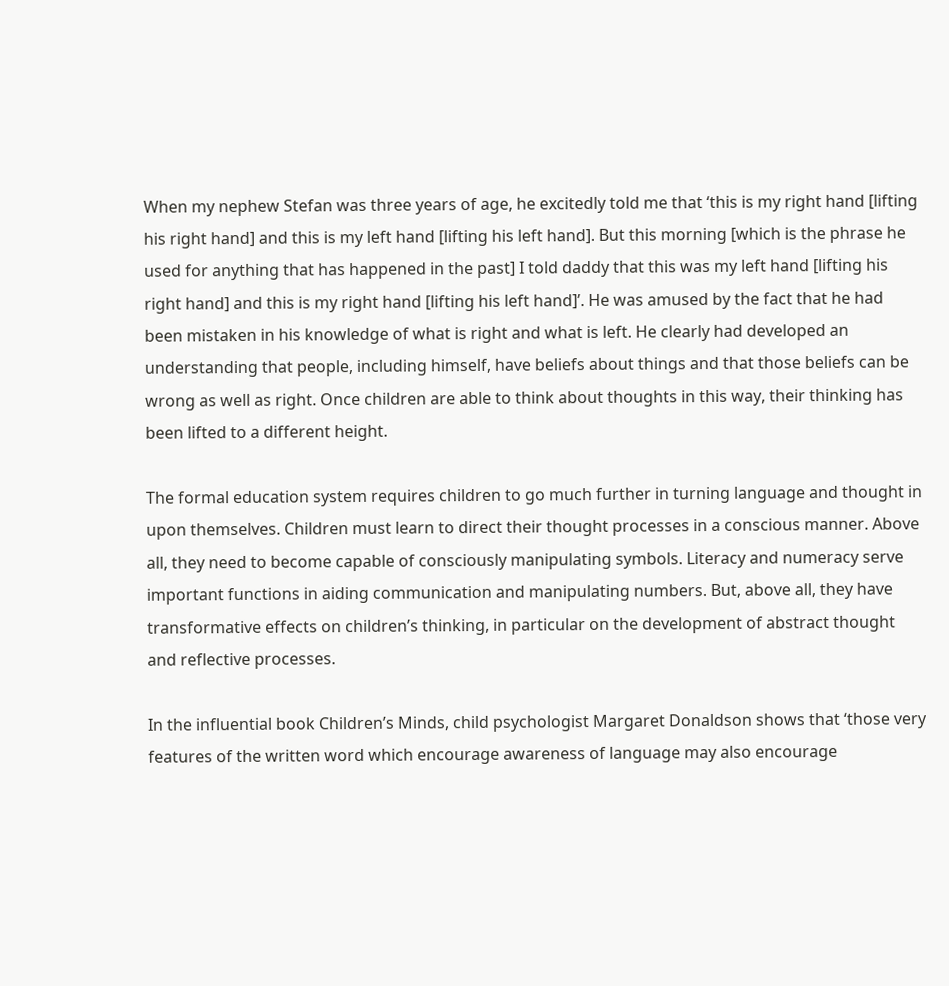When my nephew Stefan was three years of age, he excitedly told me that ‘this is my right hand [lifting his right hand] and this is my left hand [lifting his left hand]. But this morning [which is the phrase he used for anything that has happened in the past] I told daddy that this was my left hand [lifting his right hand] and this is my right hand [lifting his left hand]’. He was amused by the fact that he had been mistaken in his knowledge of what is right and what is left. He clearly had developed an understanding that people, including himself, have beliefs about things and that those beliefs can be wrong as well as right. Once children are able to think about thoughts in this way, their thinking has been lifted to a different height.

The formal education system requires children to go much further in turning language and thought in upon themselves. Children must learn to direct their thought processes in a conscious manner. Above all, they need to become capable of consciously manipulating symbols. Literacy and numeracy serve important functions in aiding communication and manipulating numbers. But, above all, they have transformative effects on children’s thinking, in particular on the development of abstract thought and reflective processes.

In the influential book Children’s Minds, child psychologist Margaret Donaldson shows that ‘those very features of the written word which encourage awareness of language may also encourage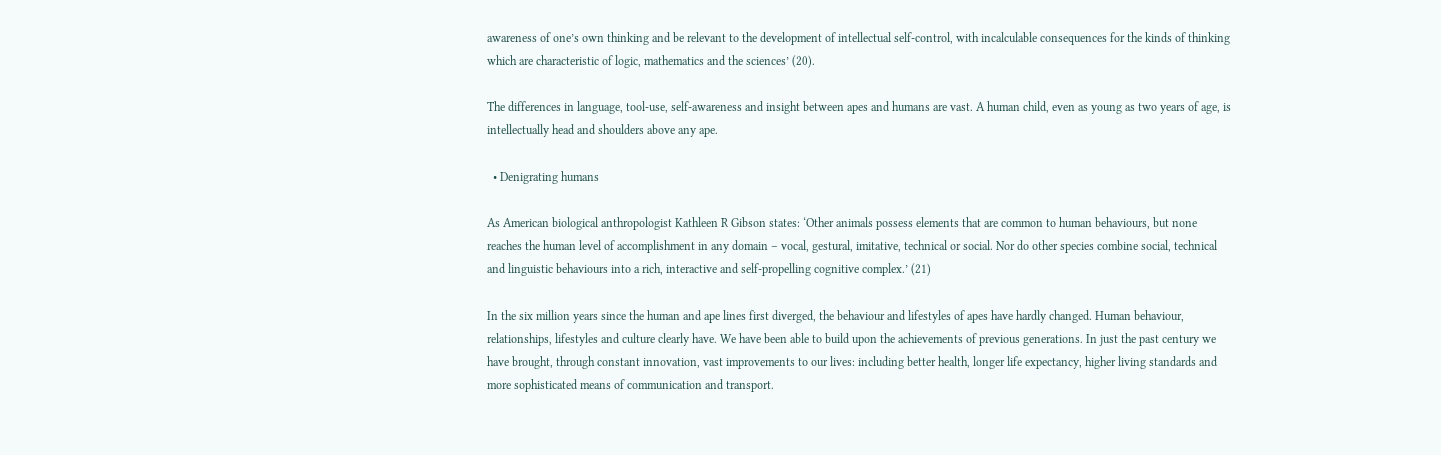awareness of one’s own thinking and be relevant to the development of intellectual self-control, with incalculable consequences for the kinds of thinking which are characteristic of logic, mathematics and the sciences’ (20).

The differences in language, tool-use, self-awareness and insight between apes and humans are vast. A human child, even as young as two years of age, is intellectually head and shoulders above any ape.

  • Denigrating humans

As American biological anthropologist Kathleen R Gibson states: ‘Other animals possess elements that are common to human behaviours, but none reaches the human level of accomplishment in any domain – vocal, gestural, imitative, technical or social. Nor do other species combine social, technical and linguistic behaviours into a rich, interactive and self-propelling cognitive complex.’ (21)

In the six million years since the human and ape lines first diverged, the behaviour and lifestyles of apes have hardly changed. Human behaviour, relationships, lifestyles and culture clearly have. We have been able to build upon the achievements of previous generations. In just the past century we have brought, through constant innovation, vast improvements to our lives: including better health, longer life expectancy, higher living standards and more sophisticated means of communication and transport.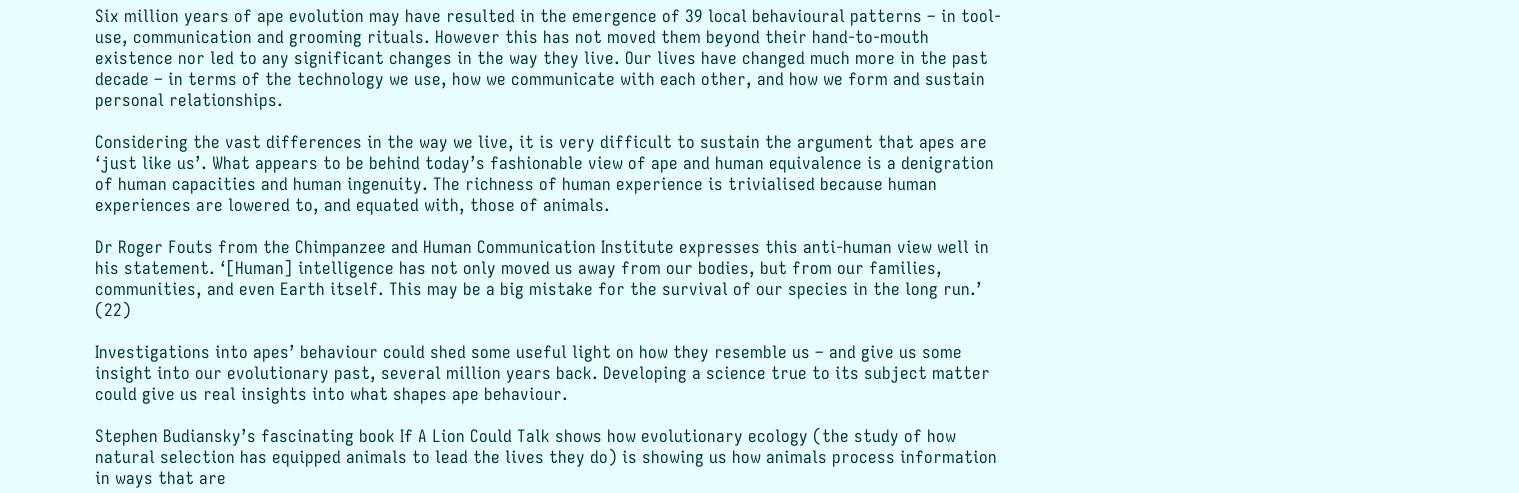Six million years of ape evolution may have resulted in the emergence of 39 local behavioural patterns – in tool-use, communication and grooming rituals. However this has not moved them beyond their hand-to-mouth existence nor led to any significant changes in the way they live. Our lives have changed much more in the past decade – in terms of the technology we use, how we communicate with each other, and how we form and sustain personal relationships.

Considering the vast differences in the way we live, it is very difficult to sustain the argument that apes are ‘just like us’. What appears to be behind today’s fashionable view of ape and human equivalence is a denigration of human capacities and human ingenuity. The richness of human experience is trivialised because human experiences are lowered to, and equated with, those of animals.

Dr Roger Fouts from the Chimpanzee and Human Communication Institute expresses this anti-human view well in his statement. ‘[Human] intelligence has not only moved us away from our bodies, but from our families, communities, and even Earth itself. This may be a big mistake for the survival of our species in the long run.’ (22)

Investigations into apes’ behaviour could shed some useful light on how they resemble us – and give us some insight into our evolutionary past, several million years back. Developing a science true to its subject matter could give us real insights into what shapes ape behaviour.

Stephen Budiansky’s fascinating book If A Lion Could Talk shows how evolutionary ecology (the study of how natural selection has equipped animals to lead the lives they do) is showing us how animals process information in ways that are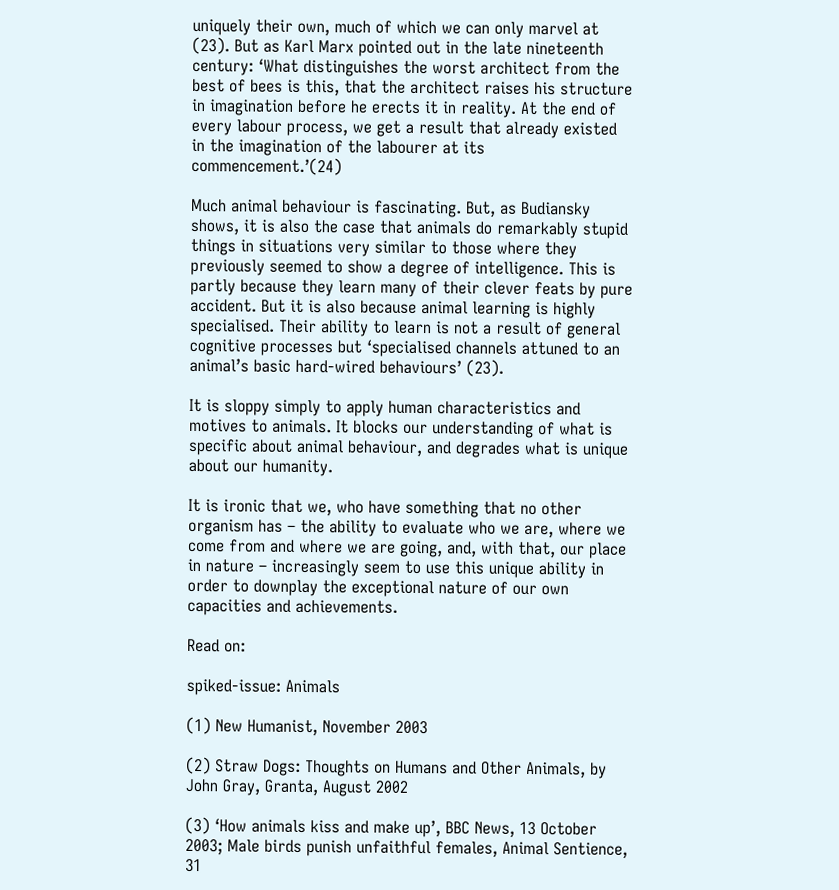uniquely their own, much of which we can only marvel at (23). But as Karl Marx pointed out in the late nineteenth century: ‘What distinguishes the worst architect from the best of bees is this, that the architect raises his structure in imagination before he erects it in reality. At the end of every labour process, we get a result that already existed in the imagination of the labourer at its commencement.’(24)

Much animal behaviour is fascinating. But, as Budiansky shows, it is also the case that animals do remarkably stupid things in situations very similar to those where they previously seemed to show a degree of intelligence. This is partly because they learn many of their clever feats by pure accident. But it is also because animal learning is highly specialised. Their ability to learn is not a result of general cognitive processes but ‘specialised channels attuned to an animal’s basic hard-wired behaviours’ (23).

It is sloppy simply to apply human characteristics and motives to animals. It blocks our understanding of what is specific about animal behaviour, and degrades what is unique about our humanity.

It is ironic that we, who have something that no other organism has – the ability to evaluate who we are, where we come from and where we are going, and, with that, our place in nature – increasingly seem to use this unique ability in order to downplay the exceptional nature of our own capacities and achievements.

Read on:

spiked-issue: Animals

(1) New Humanist, November 2003

(2) Straw Dogs: Thoughts on Humans and Other Animals, by John Gray, Granta, August 2002

(3) ‘How animals kiss and make up’, BBC News, 13 October 2003; Male birds punish unfaithful females, Animal Sentience, 31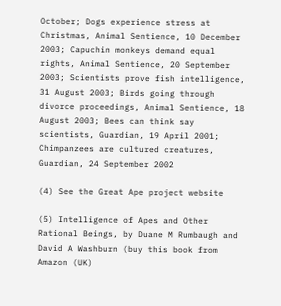October; Dogs experience stress at Christmas, Animal Sentience, 10 December 2003; Capuchin monkeys demand equal rights, Animal Sentience, 20 September 2003; Scientists prove fish intelligence, 31 August 2003; Birds going through divorce proceedings, Animal Sentience, 18 August 2003; Bees can think say scientists, Guardian, 19 April 2001; Chimpanzees are cultured creatures, Guardian, 24 September 2002

(4) See the Great Ape project website

(5) Intelligence of Apes and Other Rational Beings, by Duane M Rumbaugh and David A Washburn (buy this book from Amazon (UK)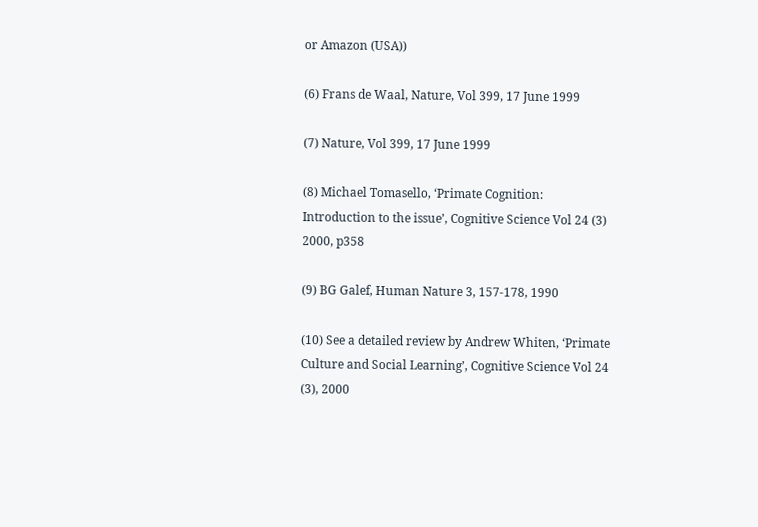or Amazon (USA))

(6) Frans de Waal, Nature, Vol 399, 17 June 1999

(7) Nature, Vol 399, 17 June 1999

(8) Michael Tomasello, ‘Primate Cognition: Introduction to the issue’, Cognitive Science Vol 24 (3) 2000, p358

(9) BG Galef, Human Nature 3, 157-178, 1990

(10) See a detailed review by Andrew Whiten, ‘Primate Culture and Social Learning’, Cognitive Science Vol 24 (3), 2000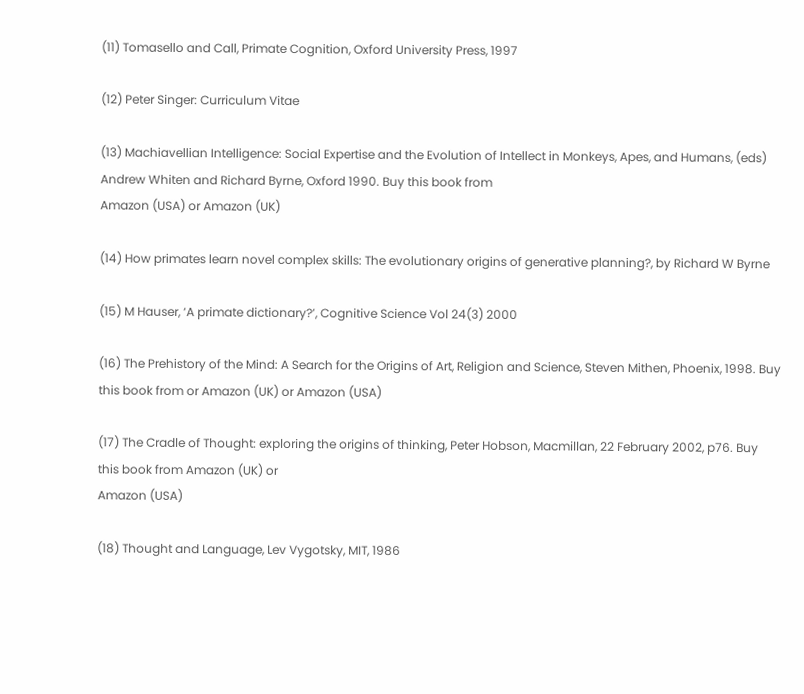(11) Tomasello and Call, Primate Cognition, Oxford University Press, 1997

(12) Peter Singer: Curriculum Vitae

(13) Machiavellian Intelligence: Social Expertise and the Evolution of Intellect in Monkeys, Apes, and Humans, (eds) Andrew Whiten and Richard Byrne, Oxford 1990. Buy this book from
Amazon (USA) or Amazon (UK)

(14) How primates learn novel complex skills: The evolutionary origins of generative planning?, by Richard W Byrne

(15) M Hauser, ‘A primate dictionary?’, Cognitive Science Vol 24(3) 2000

(16) The Prehistory of the Mind: A Search for the Origins of Art, Religion and Science, Steven Mithen, Phoenix, 1998. Buy this book from or Amazon (UK) or Amazon (USA)

(17) The Cradle of Thought: exploring the origins of thinking, Peter Hobson, Macmillan, 22 February 2002, p76. Buy this book from Amazon (UK) or
Amazon (USA)

(18) Thought and Language, Lev Vygotsky, MIT, 1986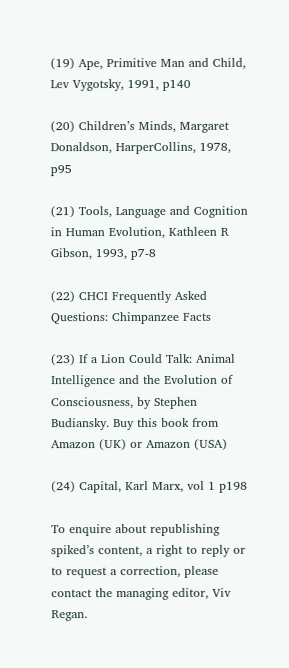(19) Ape, Primitive Man and Child, Lev Vygotsky, 1991, p140

(20) Children’s Minds, Margaret Donaldson, HarperCollins, 1978, p95

(21) Tools, Language and Cognition in Human Evolution, Kathleen R Gibson, 1993, p7-8

(22) CHCI Frequently Asked Questions: Chimpanzee Facts

(23) If a Lion Could Talk: Animal Intelligence and the Evolution of Consciousness, by Stephen Budiansky. Buy this book from
Amazon (UK) or Amazon (USA)

(24) Capital, Karl Marx, vol 1 p198

To enquire about republishing spiked’s content, a right to reply or to request a correction, please contact the managing editor, Viv Regan.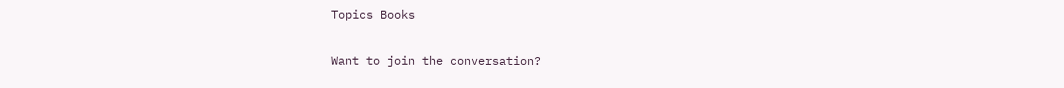Topics Books


Want to join the conversation?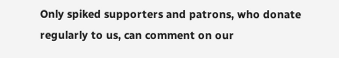Only spiked supporters and patrons, who donate regularly to us, can comment on our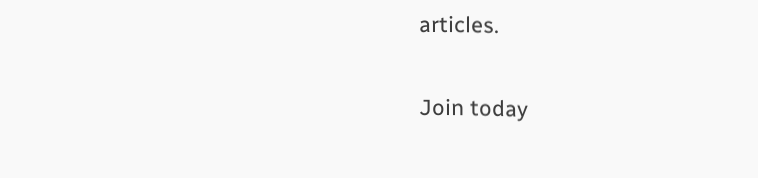articles.

Join today